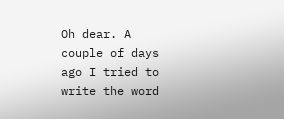Oh dear. A couple of days ago I tried to write the word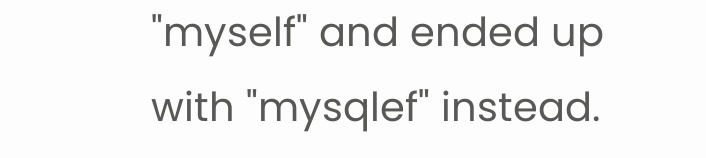"myself" and ended up with "mysqlef" instead.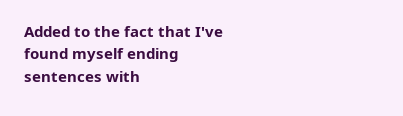Added to the fact that I've found myself ending sentences with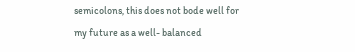semicolons, this does not bode well for my future as a well- balanced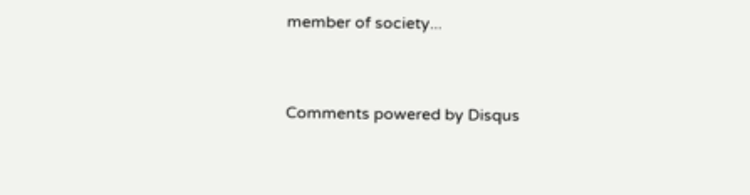member of society...


Comments powered by Disqus